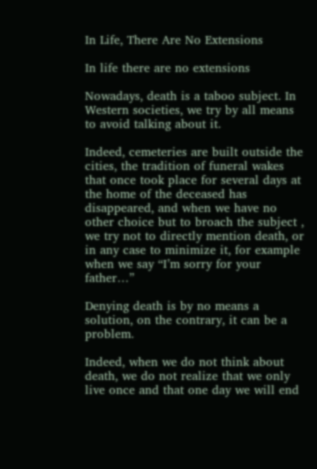In Life, There Are No Extensions

In life there are no extensions

Nowadays, death is a taboo subject. In Western societies, we try by all means to avoid talking about it.

Indeed, cemeteries are built outside the cities, the tradition of funeral wakes that once took place for several days at the home of the deceased has disappeared, and when we have no other choice but to broach the subject , we try not to directly mention death, or in any case to minimize it, for example when we say “I’m sorry for your father…”

Denying death is by no means a solution, on the contrary, it can be a problem.

Indeed, when we do not think about death, we do not realize that we only live once and that one day we will end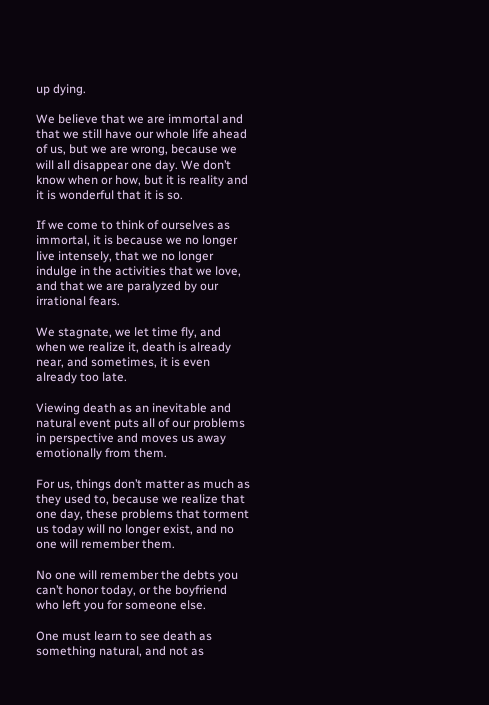up dying.

We believe that we are immortal and that we still have our whole life ahead of us, but we are wrong, because we will all disappear one day. We don’t know when or how, but it is reality and it is wonderful that it is so.

If we come to think of ourselves as immortal, it is because we no longer live intensely, that we no longer indulge in the activities that we love, and that we are paralyzed by our irrational fears.

We stagnate, we let time fly, and when we realize it, death is already near, and sometimes, it is even already too late.

Viewing death as an inevitable and natural event puts all of our problems in perspective and moves us away emotionally from them.

For us, things don’t matter as much as they used to, because we realize that one day, these problems that torment us today will no longer exist, and no one will remember them.

No one will remember the debts you can’t honor today, or the boyfriend who left you for someone else.

One must learn to see death as something natural, and not as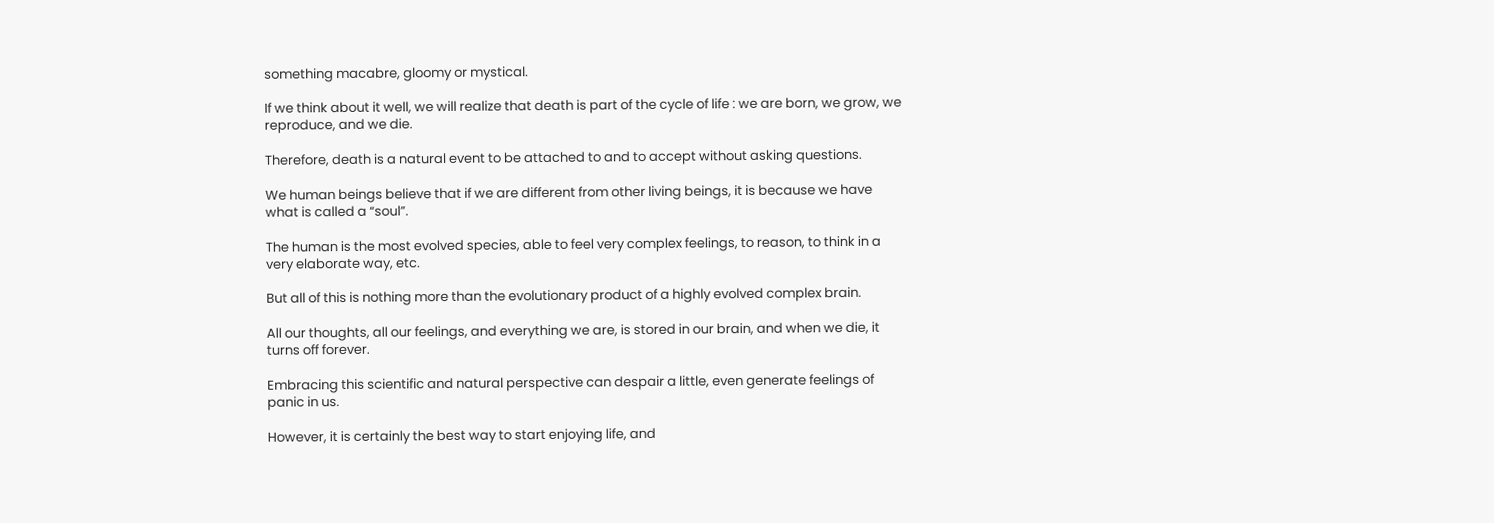something macabre, gloomy or mystical.

If we think about it well, we will realize that death is part of the cycle of life : we are born, we grow, we reproduce, and we die.

Therefore, death is a natural event to be attached to and to accept without asking questions.

We human beings believe that if we are different from other living beings, it is because we have what is called a “soul”.

The human is the most evolved species, able to feel very complex feelings, to reason, to think in a very elaborate way, etc.

But all of this is nothing more than the evolutionary product of a highly evolved complex brain.

All our thoughts, all our feelings, and everything we are, is stored in our brain, and when we die, it turns off forever.

Embracing this scientific and natural perspective can despair a little, even generate feelings of panic in us.

However, it is certainly the best way to start enjoying life, and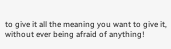to give it all the meaning you want to give it, without ever being afraid of anything!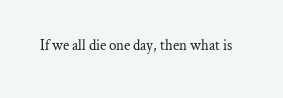If we all die one day, then what is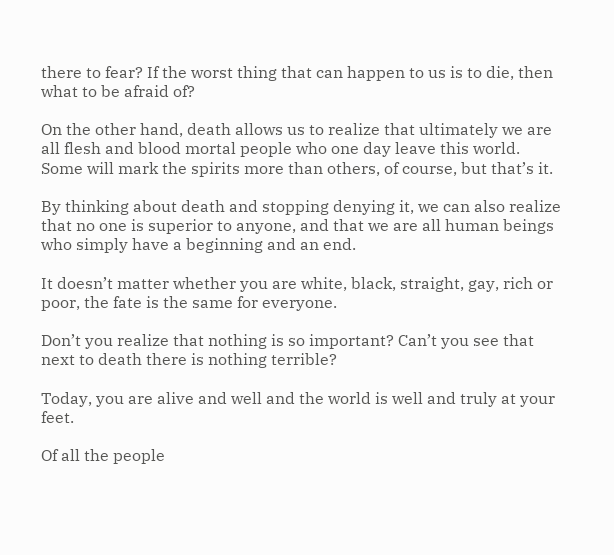there to fear? If the worst thing that can happen to us is to die, then what to be afraid of?

On the other hand, death allows us to realize that ultimately we are all flesh and blood mortal people who one day leave this world. Some will mark the spirits more than others, of course, but that’s it.

By thinking about death and stopping denying it, we can also realize that no one is superior to anyone, and that we are all human beings who simply have a beginning and an end.

It doesn’t matter whether you are white, black, straight, gay, rich or poor, the fate is the same for everyone.

Don’t you realize that nothing is so important? Can’t you see that next to death there is nothing terrible?

Today, you are alive and well and the world is well and truly at your feet.

Of all the people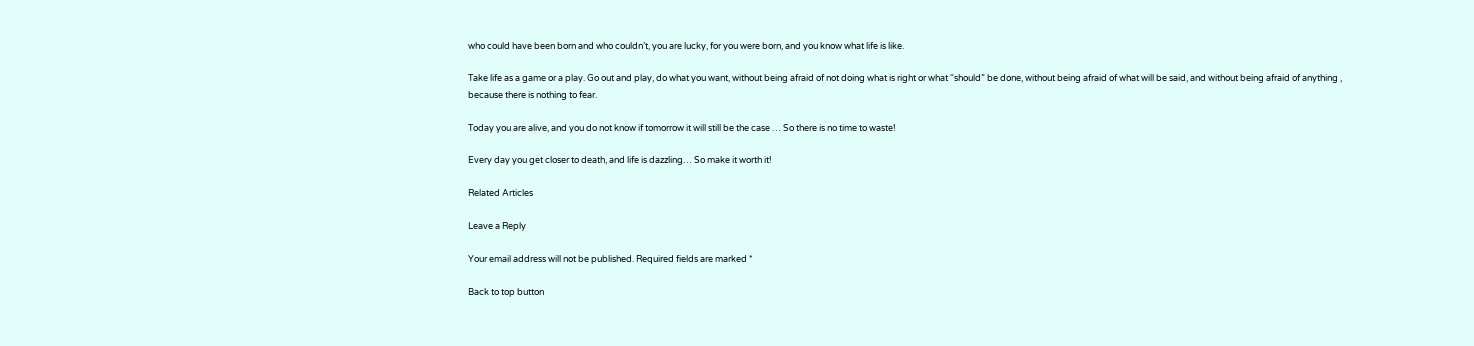who could have been born and who couldn’t, you are lucky, for you were born, and you know what life is like.

Take life as a game or a play. Go out and play, do what you want, without being afraid of not doing what is right or what “should” be done, without being afraid of what will be said, and without being afraid of anything , because there is nothing to fear.

Today you are alive, and you do not know if tomorrow it will still be the case … So there is no time to waste!

Every day you get closer to death, and life is dazzling… So make it worth it!

Related Articles

Leave a Reply

Your email address will not be published. Required fields are marked *

Back to top button